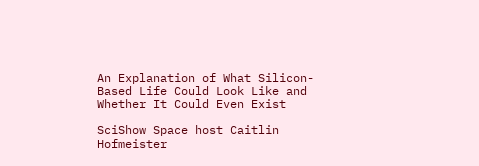An Explanation of What Silicon-Based Life Could Look Like and Whether It Could Even Exist

SciShow Space host Caitlin Hofmeister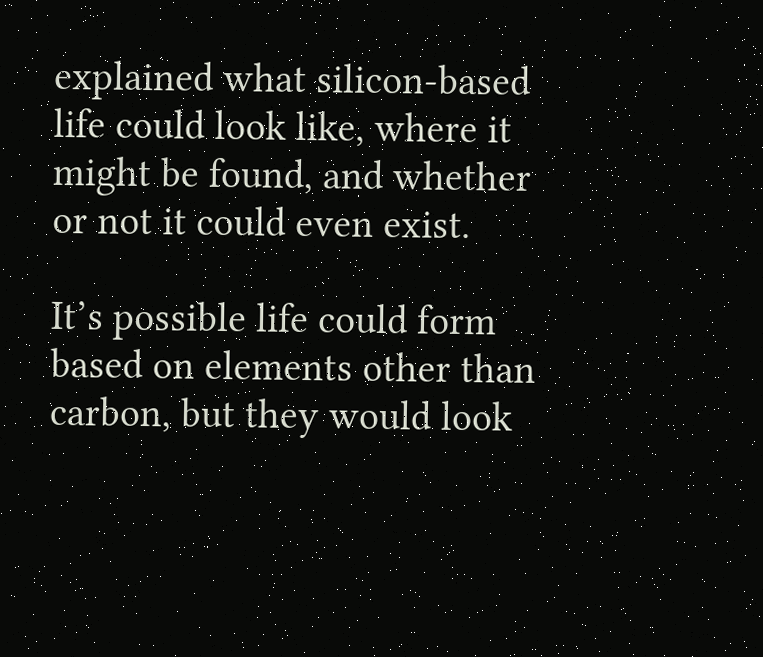explained what silicon-based life could look like, where it might be found, and whether or not it could even exist.

It’s possible life could form based on elements other than carbon, but they would look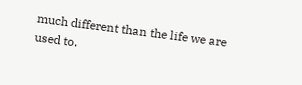much different than the life we are used to.